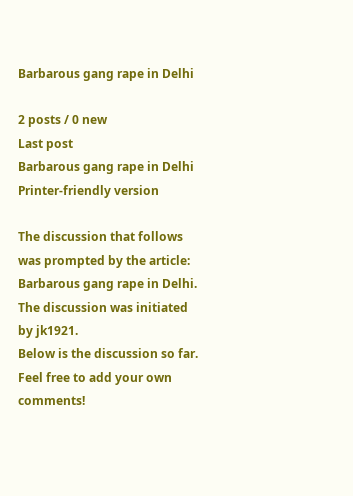Barbarous gang rape in Delhi

2 posts / 0 new
Last post
Barbarous gang rape in Delhi
Printer-friendly version

The discussion that follows was prompted by the article: Barbarous gang rape in Delhi. The discussion was initiated by jk1921.
Below is the discussion so far. Feel free to add your own comments!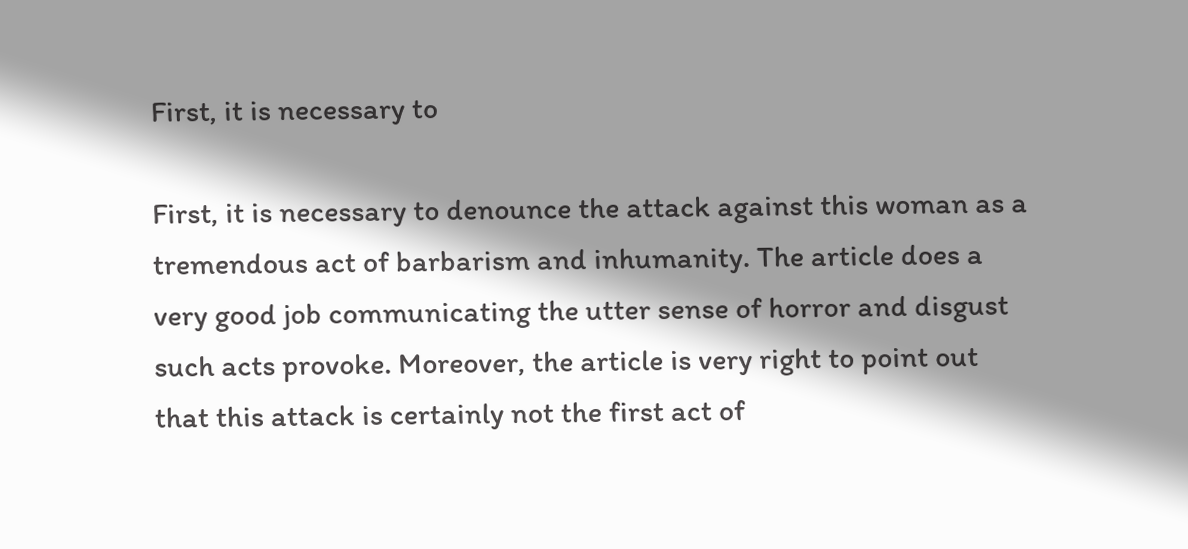First, it is necessary to

First, it is necessary to denounce the attack against this woman as a tremendous act of barbarism and inhumanity. The article does a very good job communicating the utter sense of horror and disgust such acts provoke. Moreover, the article is very right to point out that this attack is certainly not the first act of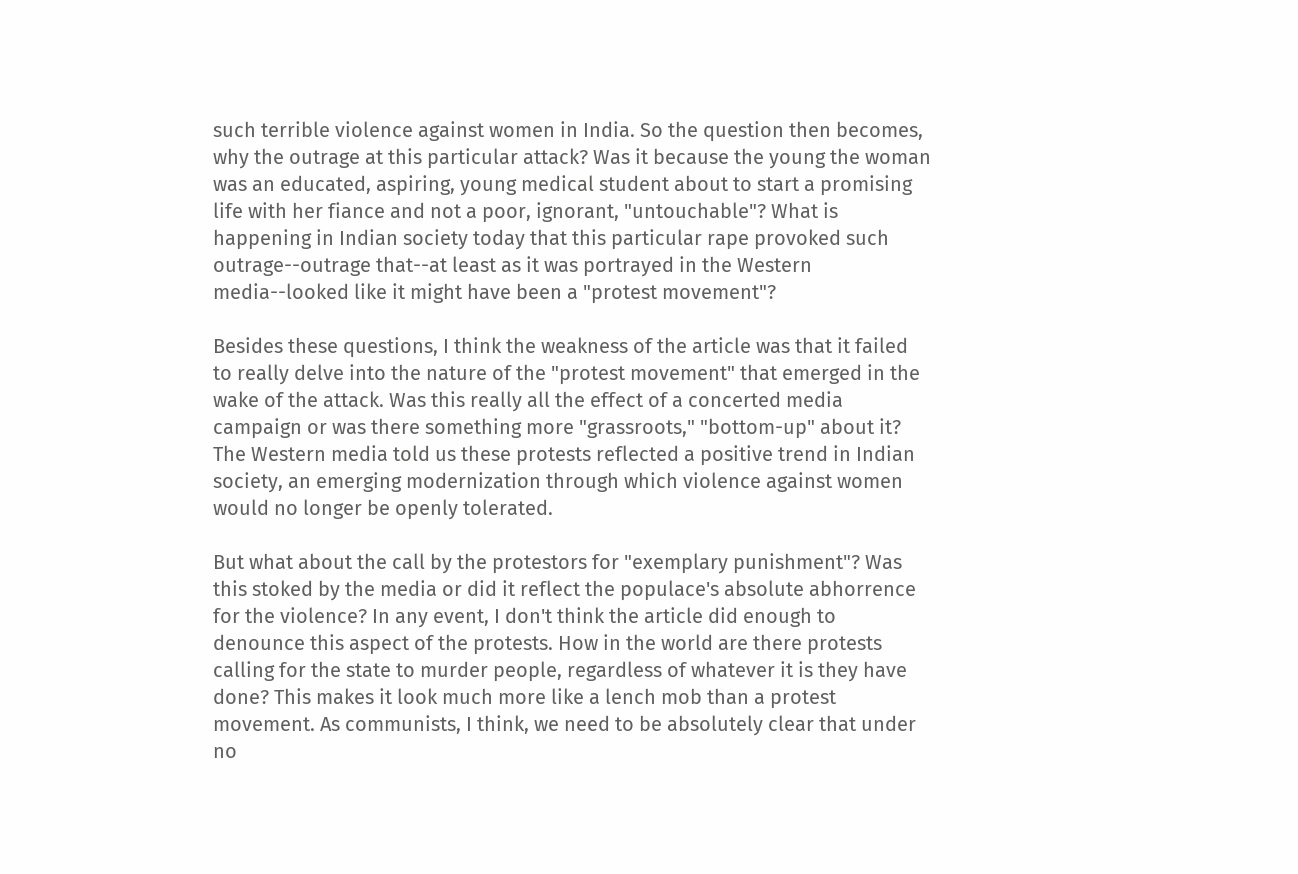such terrible violence against women in India. So the question then becomes, why the outrage at this particular attack? Was it because the young the woman was an educated, aspiring, young medical student about to start a promising life with her fiance and not a poor, ignorant, "untouchable"? What is happening in Indian society today that this particular rape provoked such outrage--outrage that--at least as it was portrayed in the Western media--looked like it might have been a "protest movement"?

Besides these questions, I think the weakness of the article was that it failed to really delve into the nature of the "protest movement" that emerged in the wake of the attack. Was this really all the effect of a concerted media campaign or was there something more "grassroots," "bottom-up" about it? The Western media told us these protests reflected a positive trend in Indian society, an emerging modernization through which violence against women would no longer be openly tolerated.

But what about the call by the protestors for "exemplary punishment"? Was this stoked by the media or did it reflect the populace's absolute abhorrence for the violence? In any event, I don't think the article did enough to denounce this aspect of the protests. How in the world are there protests calling for the state to murder people, regardless of whatever it is they have done? This makes it look much more like a lench mob than a protest movement. As communists, I think, we need to be absolutely clear that under no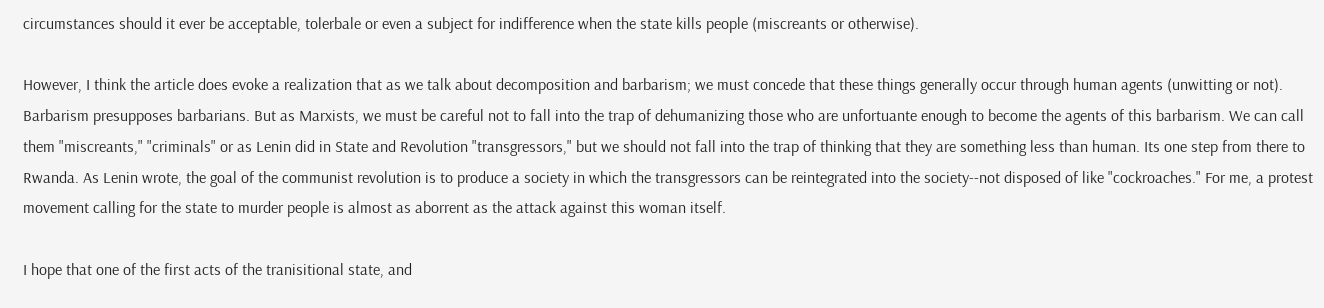circumstances should it ever be acceptable, tolerbale or even a subject for indifference when the state kills people (miscreants or otherwise).

However, I think the article does evoke a realization that as we talk about decomposition and barbarism; we must concede that these things generally occur through human agents (unwitting or not). Barbarism presupposes barbarians. But as Marxists, we must be careful not to fall into the trap of dehumanizing those who are unfortuante enough to become the agents of this barbarism. We can call them "miscreants," "criminals" or as Lenin did in State and Revolution "transgressors," but we should not fall into the trap of thinking that they are something less than human. Its one step from there to Rwanda. As Lenin wrote, the goal of the communist revolution is to produce a society in which the transgressors can be reintegrated into the society--not disposed of like "cockroaches." For me, a protest movement calling for the state to murder people is almost as aborrent as the attack against this woman itself.

I hope that one of the first acts of the tranisitional state, and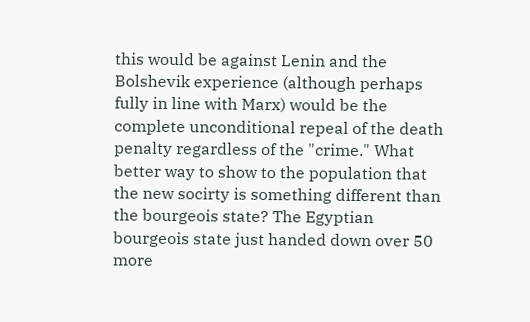this would be against Lenin and the Bolshevik experience (although perhaps fully in line with Marx) would be the complete unconditional repeal of the death penalty regardless of the "crime." What better way to show to the population that the new socirty is something different than the bourgeois state? The Egyptian bourgeois state just handed down over 50 more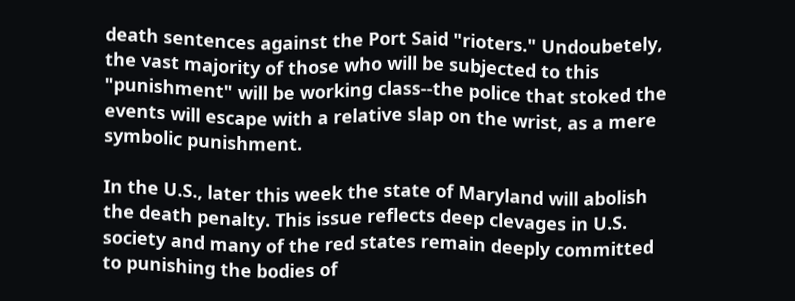death sentences against the Port Said "rioters." Undoubetely, the vast majority of those who will be subjected to this "punishment" will be working class--the police that stoked the events will escape with a relative slap on the wrist, as a mere symbolic punishment.

In the U.S., later this week the state of Maryland will abolish the death penalty. This issue reflects deep clevages in U.S. society and many of the red states remain deeply committed to punishing the bodies of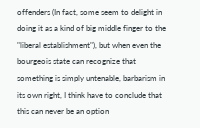offenders (In fact, some seem to delight in doing it as a kind of big middle finger to the "liberal establishment"), but when even the bourgeois state can recognize that something is simply untenable, barbarism in its own right, I think have to conclude that this can never be an option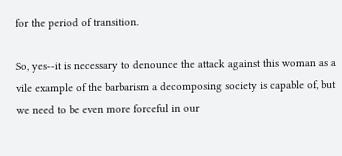for the period of transition.

So, yes--it is necessary to denounce the attack against this woman as a vile example of the barbarism a decomposing society is capable of, but we need to be even more forceful in our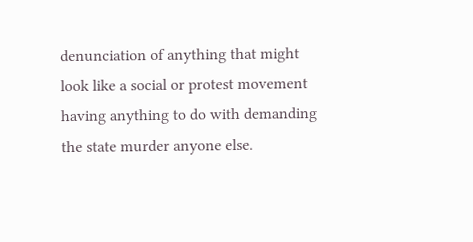denunciation of anything that might look like a social or protest movement having anything to do with demanding the state murder anyone else.